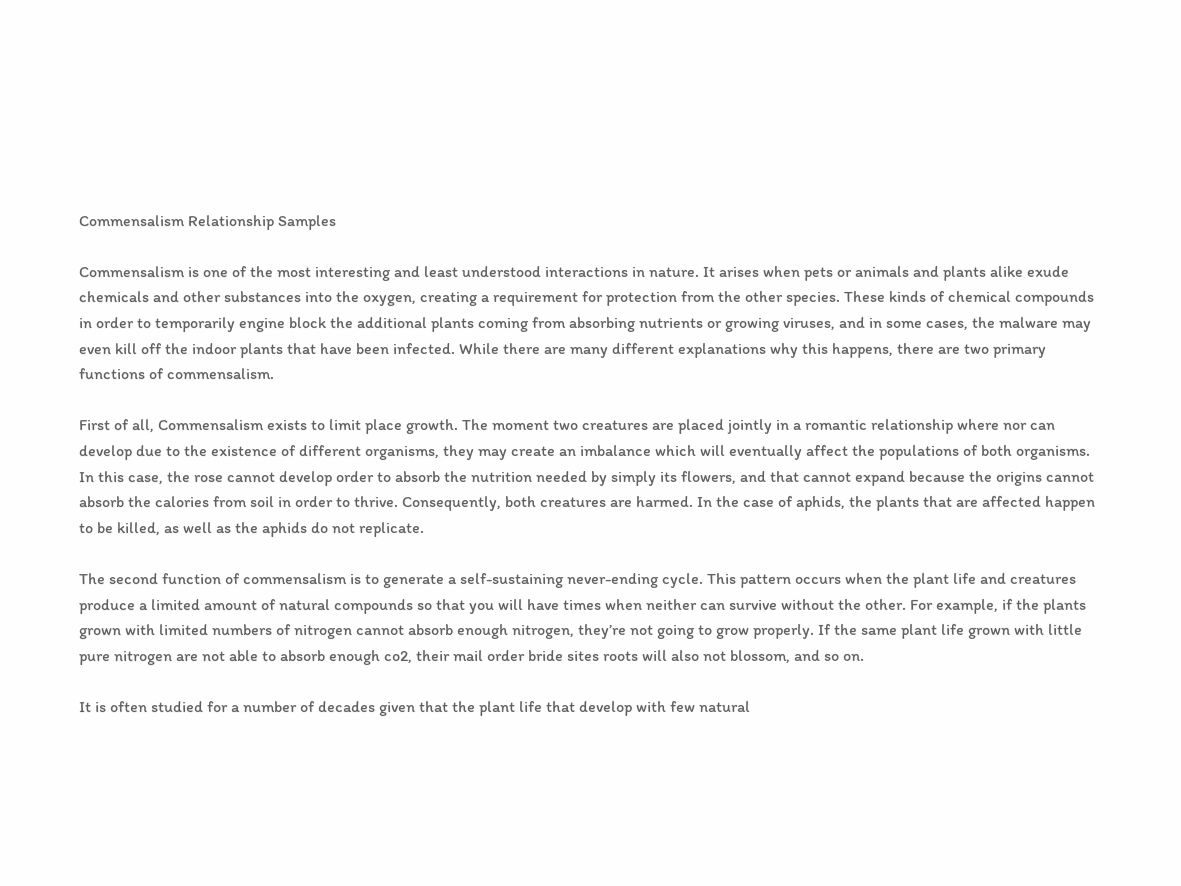Commensalism Relationship Samples

Commensalism is one of the most interesting and least understood interactions in nature. It arises when pets or animals and plants alike exude chemicals and other substances into the oxygen, creating a requirement for protection from the other species. These kinds of chemical compounds in order to temporarily engine block the additional plants coming from absorbing nutrients or growing viruses, and in some cases, the malware may even kill off the indoor plants that have been infected. While there are many different explanations why this happens, there are two primary functions of commensalism.

First of all, Commensalism exists to limit place growth. The moment two creatures are placed jointly in a romantic relationship where nor can develop due to the existence of different organisms, they may create an imbalance which will eventually affect the populations of both organisms. In this case, the rose cannot develop order to absorb the nutrition needed by simply its flowers, and that cannot expand because the origins cannot absorb the calories from soil in order to thrive. Consequently, both creatures are harmed. In the case of aphids, the plants that are affected happen to be killed, as well as the aphids do not replicate.

The second function of commensalism is to generate a self-sustaining never-ending cycle. This pattern occurs when the plant life and creatures produce a limited amount of natural compounds so that you will have times when neither can survive without the other. For example, if the plants grown with limited numbers of nitrogen cannot absorb enough nitrogen, they’re not going to grow properly. If the same plant life grown with little pure nitrogen are not able to absorb enough co2, their mail order bride sites roots will also not blossom, and so on.

It is often studied for a number of decades given that the plant life that develop with few natural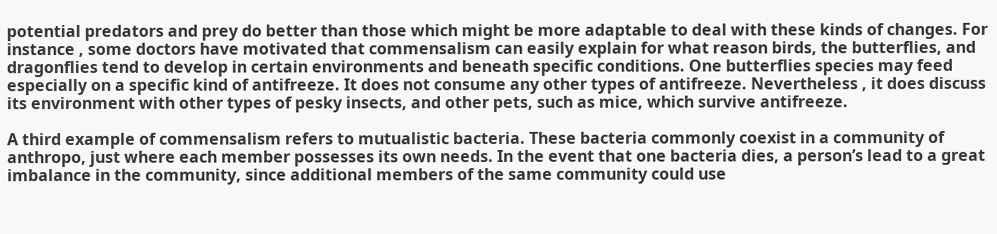potential predators and prey do better than those which might be more adaptable to deal with these kinds of changes. For instance , some doctors have motivated that commensalism can easily explain for what reason birds, the butterflies, and dragonflies tend to develop in certain environments and beneath specific conditions. One butterflies species may feed especially on a specific kind of antifreeze. It does not consume any other types of antifreeze. Nevertheless , it does discuss its environment with other types of pesky insects, and other pets, such as mice, which survive antifreeze.

A third example of commensalism refers to mutualistic bacteria. These bacteria commonly coexist in a community of anthropo, just where each member possesses its own needs. In the event that one bacteria dies, a person’s lead to a great imbalance in the community, since additional members of the same community could use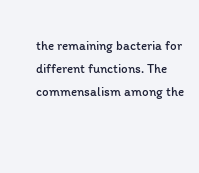the remaining bacteria for different functions. The commensalism among the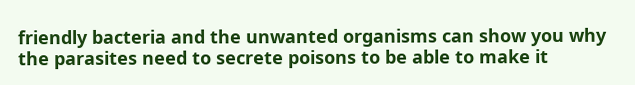friendly bacteria and the unwanted organisms can show you why the parasites need to secrete poisons to be able to make it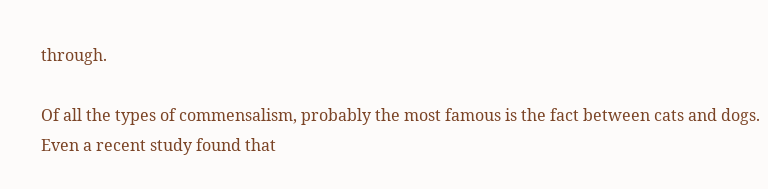through.

Of all the types of commensalism, probably the most famous is the fact between cats and dogs. Even a recent study found that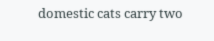domestic cats carry two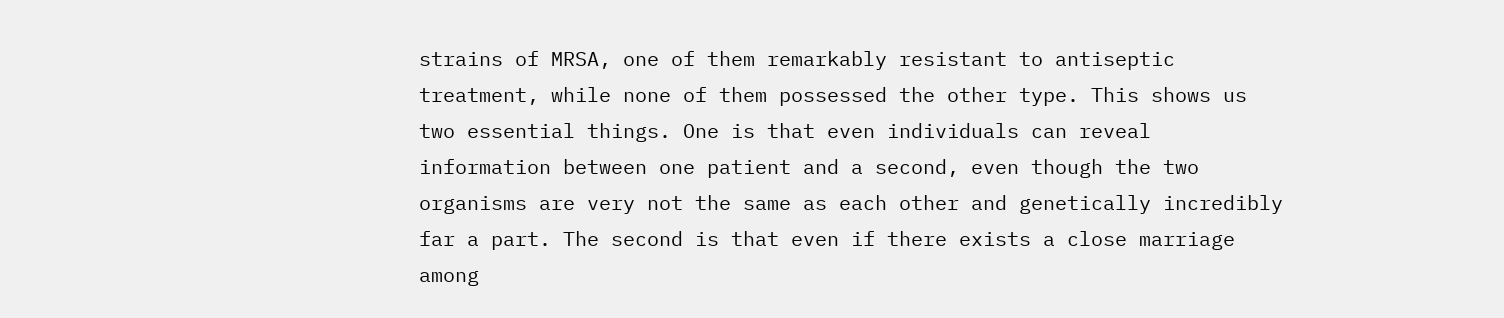strains of MRSA, one of them remarkably resistant to antiseptic treatment, while none of them possessed the other type. This shows us two essential things. One is that even individuals can reveal information between one patient and a second, even though the two organisms are very not the same as each other and genetically incredibly far a part. The second is that even if there exists a close marriage among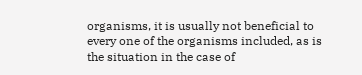organisms, it is usually not beneficial to every one of the organisms included, as is the situation in the case of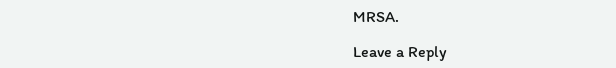MRSA.

Leave a Reply